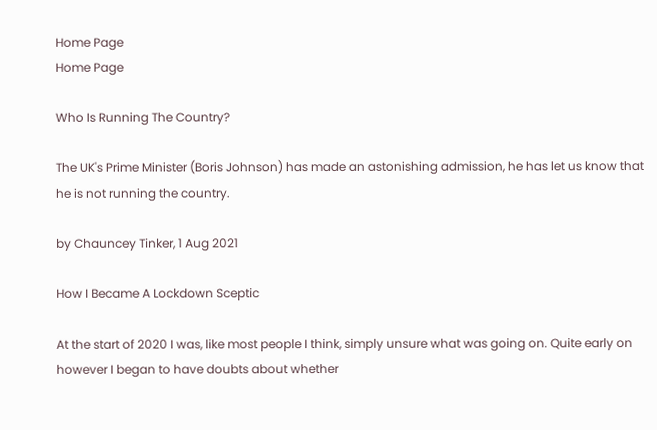Home Page
Home Page

Who Is Running The Country?

The UK's Prime Minister (Boris Johnson) has made an astonishing admission, he has let us know that he is not running the country.

by Chauncey Tinker, 1 Aug 2021

How I Became A Lockdown Sceptic

At the start of 2020 I was, like most people I think, simply unsure what was going on. Quite early on however I began to have doubts about whether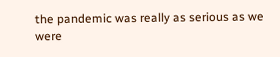the pandemic was really as serious as we were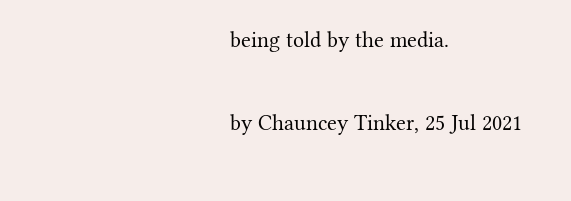being told by the media.

by Chauncey Tinker, 25 Jul 2021